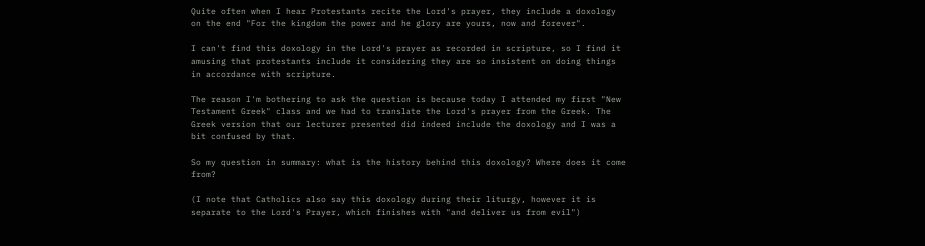Quite often when I hear Protestants recite the Lord's prayer, they include a doxology on the end "For the kingdom the power and he glory are yours, now and forever".

I can't find this doxology in the Lord's prayer as recorded in scripture, so I find it amusing that protestants include it considering they are so insistent on doing things in accordance with scripture.

The reason I'm bothering to ask the question is because today I attended my first "New Testament Greek" class and we had to translate the Lord's prayer from the Greek. The Greek version that our lecturer presented did indeed include the doxology and I was a bit confused by that.

So my question in summary: what is the history behind this doxology? Where does it come from?

(I note that Catholics also say this doxology during their liturgy, however it is separate to the Lord's Prayer, which finishes with "and deliver us from evil")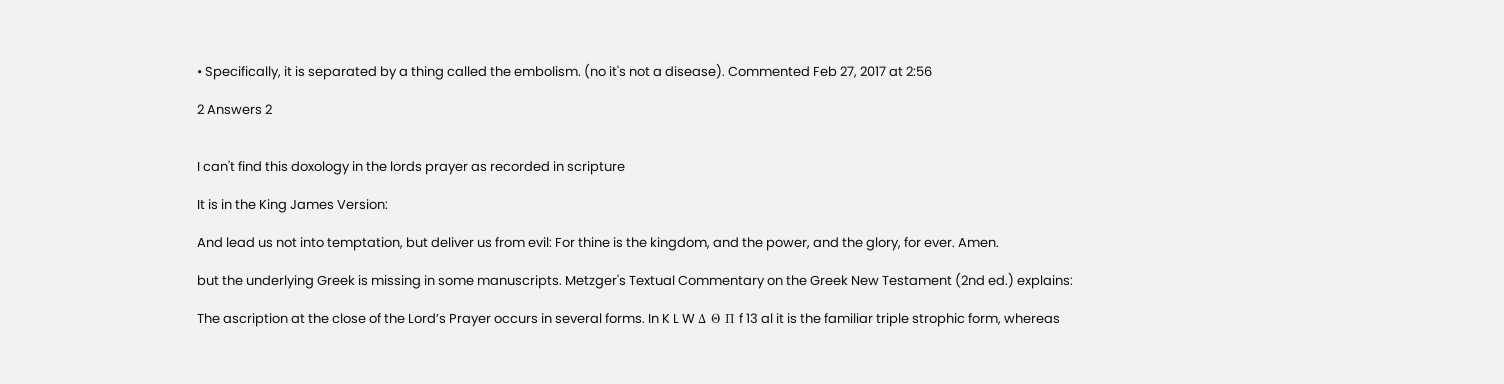• Specifically, it is separated by a thing called the embolism. (no it's not a disease). Commented Feb 27, 2017 at 2:56

2 Answers 2


I can't find this doxology in the lords prayer as recorded in scripture

It is in the King James Version:

And lead us not into temptation, but deliver us from evil: For thine is the kingdom, and the power, and the glory, for ever. Amen.

but the underlying Greek is missing in some manuscripts. Metzger's Textual Commentary on the Greek New Testament (2nd ed.) explains:

The ascription at the close of the Lord’s Prayer occurs in several forms. In K L W Δ Θ Π f 13 al it is the familiar triple strophic form, whereas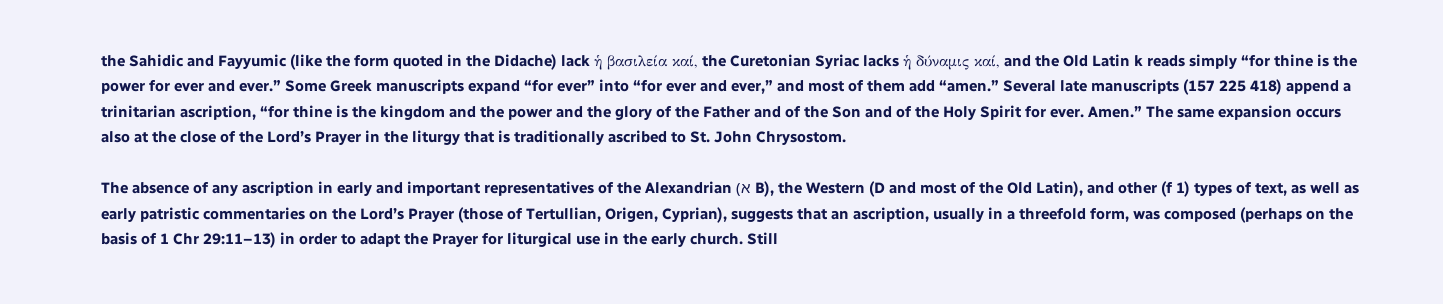the Sahidic and Fayyumic (like the form quoted in the Didache) lack ἡ βασιλεία καί, the Curetonian Syriac lacks ἡ δύναμις καί, and the Old Latin k reads simply “for thine is the power for ever and ever.” Some Greek manuscripts expand “for ever” into “for ever and ever,” and most of them add “amen.” Several late manuscripts (157 225 418) append a trinitarian ascription, “for thine is the kingdom and the power and the glory of the Father and of the Son and of the Holy Spirit for ever. Amen.” The same expansion occurs also at the close of the Lord’s Prayer in the liturgy that is traditionally ascribed to St. John Chrysostom.

The absence of any ascription in early and important representatives of the Alexandrian (א B), the Western (D and most of the Old Latin), and other (f 1) types of text, as well as early patristic commentaries on the Lord’s Prayer (those of Tertullian, Origen, Cyprian), suggests that an ascription, usually in a threefold form, was composed (perhaps on the basis of 1 Chr 29:11–13) in order to adapt the Prayer for liturgical use in the early church. Still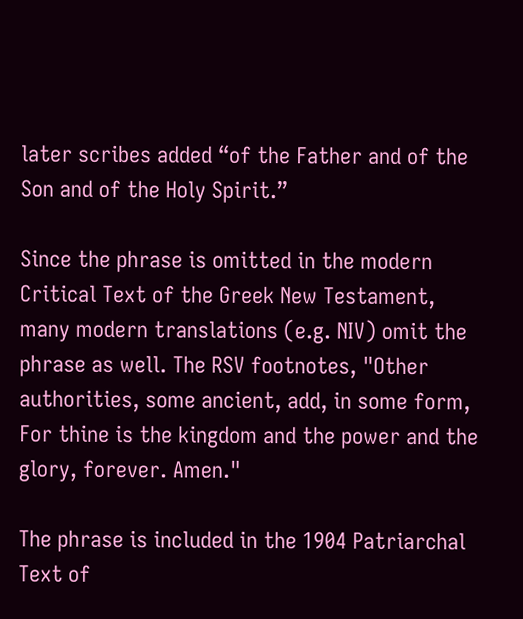later scribes added “of the Father and of the Son and of the Holy Spirit.”

Since the phrase is omitted in the modern Critical Text of the Greek New Testament, many modern translations (e.g. NIV) omit the phrase as well. The RSV footnotes, "Other authorities, some ancient, add, in some form, For thine is the kingdom and the power and the glory, forever. Amen."

The phrase is included in the 1904 Patriarchal Text of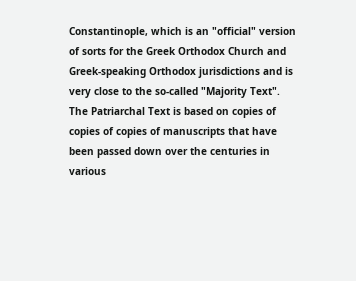Constantinople, which is an "official" version of sorts for the Greek Orthodox Church and Greek-speaking Orthodox jurisdictions and is very close to the so-called "Majority Text". The Patriarchal Text is based on copies of copies of copies of manuscripts that have been passed down over the centuries in various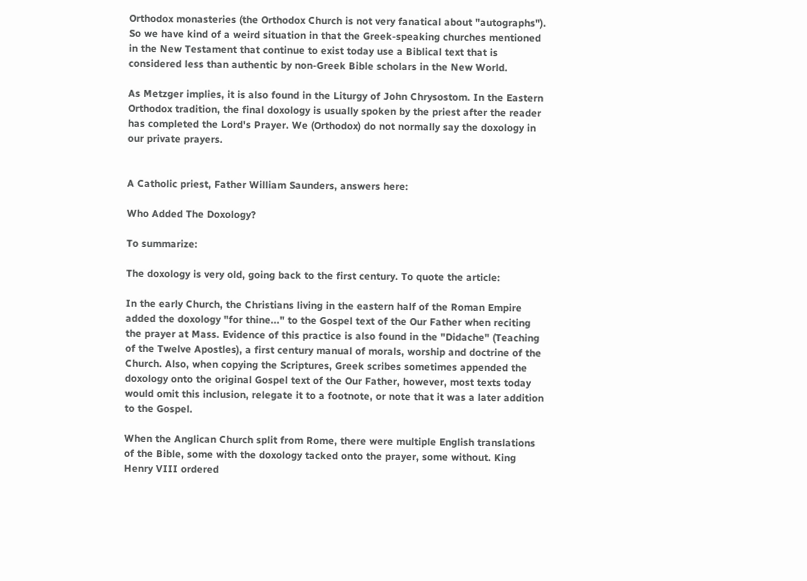Orthodox monasteries (the Orthodox Church is not very fanatical about "autographs"). So we have kind of a weird situation in that the Greek-speaking churches mentioned in the New Testament that continue to exist today use a Biblical text that is considered less than authentic by non-Greek Bible scholars in the New World.

As Metzger implies, it is also found in the Liturgy of John Chrysostom. In the Eastern Orthodox tradition, the final doxology is usually spoken by the priest after the reader has completed the Lord's Prayer. We (Orthodox) do not normally say the doxology in our private prayers.


A Catholic priest, Father William Saunders, answers here:

Who Added The Doxology?

To summarize:

The doxology is very old, going back to the first century. To quote the article:

In the early Church, the Christians living in the eastern half of the Roman Empire added the doxology "for thine..." to the Gospel text of the Our Father when reciting the prayer at Mass. Evidence of this practice is also found in the "Didache" (Teaching of the Twelve Apostles), a first century manual of morals, worship and doctrine of the Church. Also, when copying the Scriptures, Greek scribes sometimes appended the doxology onto the original Gospel text of the Our Father, however, most texts today would omit this inclusion, relegate it to a footnote, or note that it was a later addition to the Gospel.

When the Anglican Church split from Rome, there were multiple English translations of the Bible, some with the doxology tacked onto the prayer, some without. King Henry VIII ordered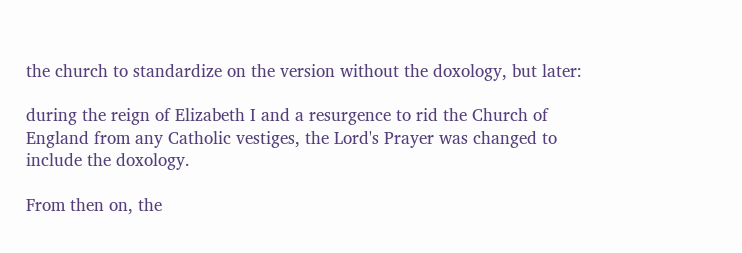the church to standardize on the version without the doxology, but later:

during the reign of Elizabeth I and a resurgence to rid the Church of England from any Catholic vestiges, the Lord's Prayer was changed to include the doxology.

From then on, the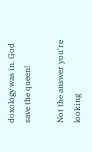doxology was in. God save the queen!

Not the answer you're looking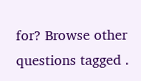for? Browse other questions tagged .